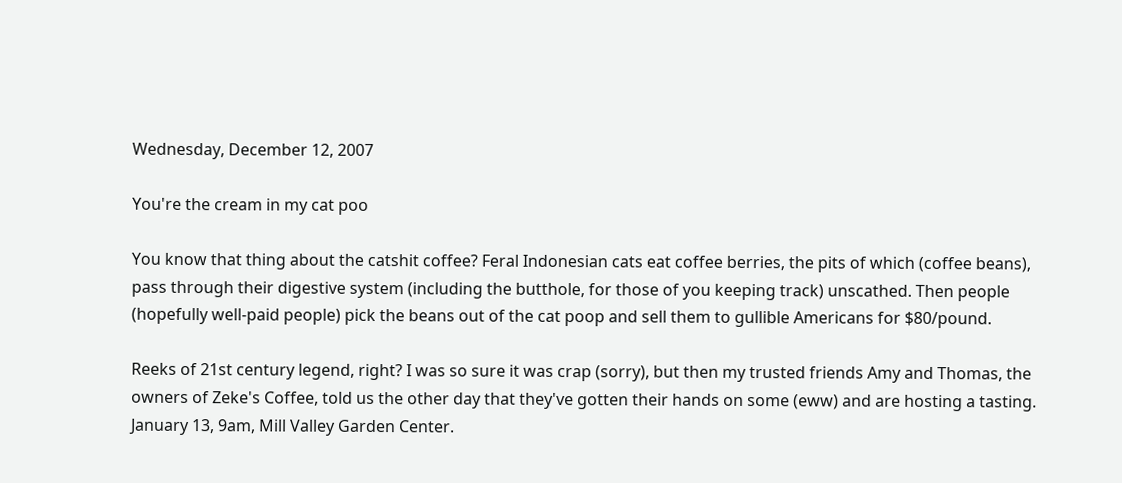Wednesday, December 12, 2007

You're the cream in my cat poo

You know that thing about the catshit coffee? Feral Indonesian cats eat coffee berries, the pits of which (coffee beans), pass through their digestive system (including the butthole, for those of you keeping track) unscathed. Then people (hopefully well-paid people) pick the beans out of the cat poop and sell them to gullible Americans for $80/pound.

Reeks of 21st century legend, right? I was so sure it was crap (sorry), but then my trusted friends Amy and Thomas, the owners of Zeke's Coffee, told us the other day that they've gotten their hands on some (eww) and are hosting a tasting. January 13, 9am, Mill Valley Garden Center.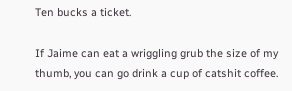Ten bucks a ticket.

If Jaime can eat a wriggling grub the size of my thumb, you can go drink a cup of catshit coffee.